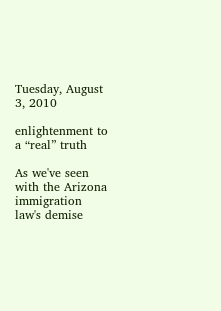Tuesday, August 3, 2010

enlightenment to a “real” truth

As we've seen with the Arizona immigration law's demise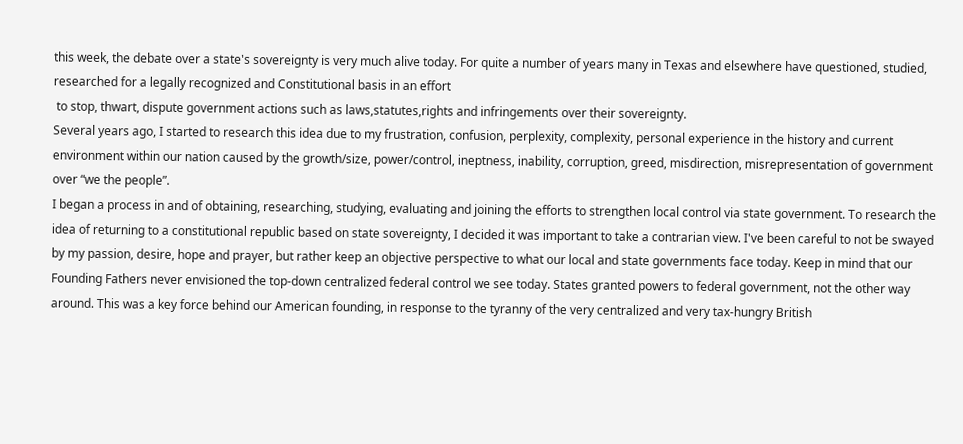this week, the debate over a state's sovereignty is very much alive today. For quite a number of years many in Texas and elsewhere have questioned, studied, researched for a legally recognized and Constitutional basis in an effort
 to stop, thwart, dispute government actions such as laws,statutes,rights and infringements over their sovereignty.
Several years ago, I started to research this idea due to my frustration, confusion, perplexity, complexity, personal experience in the history and current environment within our nation caused by the growth/size, power/control, ineptness, inability, corruption, greed, misdirection, misrepresentation of government over “we the people”.
I began a process in and of obtaining, researching, studying, evaluating and joining the efforts to strengthen local control via state government. To research the idea of returning to a constitutional republic based on state sovereignty, I decided it was important to take a contrarian view. I've been careful to not be swayed by my passion, desire, hope and prayer, but rather keep an objective perspective to what our local and state governments face today. Keep in mind that our Founding Fathers never envisioned the top-down centralized federal control we see today. States granted powers to federal government, not the other way around. This was a key force behind our American founding, in response to the tyranny of the very centralized and very tax-hungry British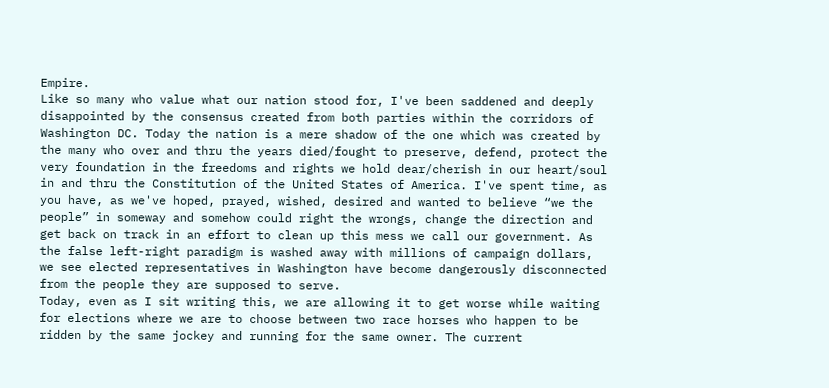Empire.
Like so many who value what our nation stood for, I've been saddened and deeply disappointed by the consensus created from both parties within the corridors of Washington DC. Today the nation is a mere shadow of the one which was created by the many who over and thru the years died/fought to preserve, defend, protect the very foundation in the freedoms and rights we hold dear/cherish in our heart/soul in and thru the Constitution of the United States of America. I've spent time, as you have, as we've hoped, prayed, wished, desired and wanted to believe “we the people” in someway and somehow could right the wrongs, change the direction and get back on track in an effort to clean up this mess we call our government. As the false left-right paradigm is washed away with millions of campaign dollars, we see elected representatives in Washington have become dangerously disconnected from the people they are supposed to serve.
Today, even as I sit writing this, we are allowing it to get worse while waiting for elections where we are to choose between two race horses who happen to be ridden by the same jockey and running for the same owner. The current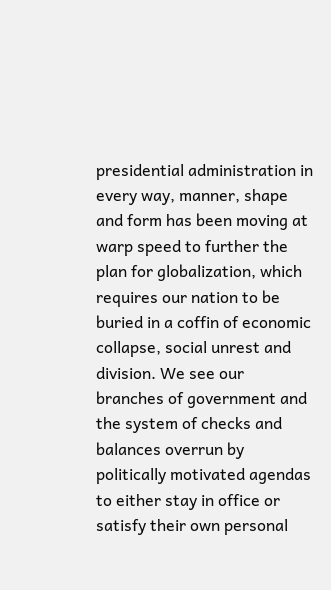presidential administration in every way, manner, shape and form has been moving at warp speed to further the plan for globalization, which requires our nation to be buried in a coffin of economic collapse, social unrest and division. We see our branches of government and the system of checks and balances overrun by politically motivated agendas to either stay in office or satisfy their own personal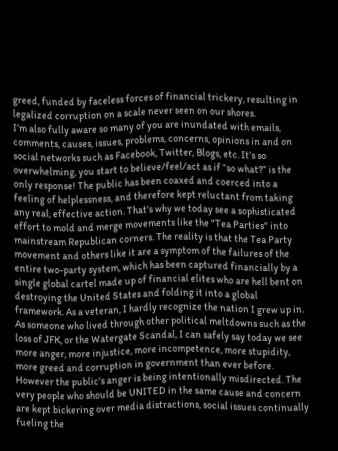greed, funded by faceless forces of financial trickery, resulting in legalized corruption on a scale never seen on our shores.
I’m also fully aware so many of you are inundated with emails, comments, causes, issues, problems, concerns, opinions in and on social networks such as Facebook, Twitter, Blogs, etc. It’s so overwhelming, you start to believe/feel/act as if “so what?” is the only response! The public has been coaxed and coerced into a feeling of helplessness, and therefore kept reluctant from taking any real, effective action. That's why we today see a sophisticated effort to mold and merge movements like the "Tea Parties" into mainstream Republican corners. The reality is that the Tea Party movement and others like it are a symptom of the failures of the entire two-party system, which has been captured financially by a single global cartel made up of financial elites who are hell bent on destroying the United States and folding it into a global framework. As a veteran, I hardly recognize the nation I grew up in.
As someone who lived through other political meltdowns such as the loss of JFK, or the Watergate Scandal, I can safely say today we see more anger, more injustice, more incompetence, more stupidity, more greed and corruption in government than ever before. However the public's anger is being intentionally misdirected. The very people who should be UNITED in the same cause and concern are kept bickering over media distractions, social issues continually fueling the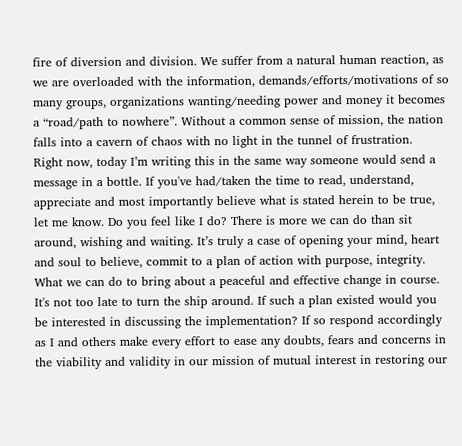fire of diversion and division. We suffer from a natural human reaction, as we are overloaded with the information, demands/efforts/motivations of so many groups, organizations wanting/needing power and money it becomes a “road/path to nowhere”. Without a common sense of mission, the nation falls into a cavern of chaos with no light in the tunnel of frustration.
Right now, today I’m writing this in the same way someone would send a message in a bottle. If you've had/taken the time to read, understand, appreciate and most importantly believe what is stated herein to be true, let me know. Do you feel like I do? There is more we can do than sit around, wishing and waiting. It’s truly a case of opening your mind, heart and soul to believe, commit to a plan of action with purpose, integrity. What we can do to bring about a peaceful and effective change in course. It's not too late to turn the ship around. If such a plan existed would you be interested in discussing the implementation? If so respond accordingly as I and others make every effort to ease any doubts, fears and concerns in the viability and validity in our mission of mutual interest in restoring our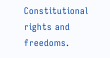Constitutional rights and freedoms.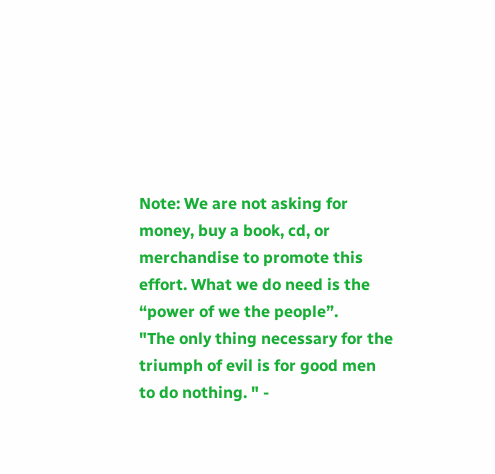Note: We are not asking for money, buy a book, cd, or merchandise to promote this effort. What we do need is the “power of we the people”.
"The only thing necessary for the triumph of evil is for good men to do nothing. " -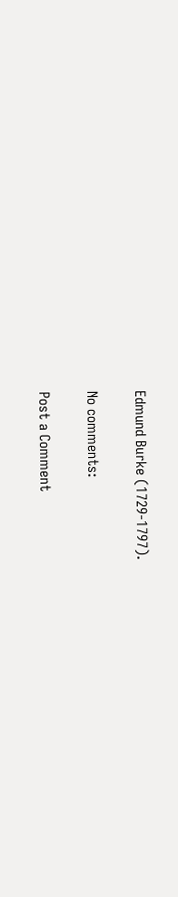Edmund Burke (1729-1797).

No comments:

Post a Comment